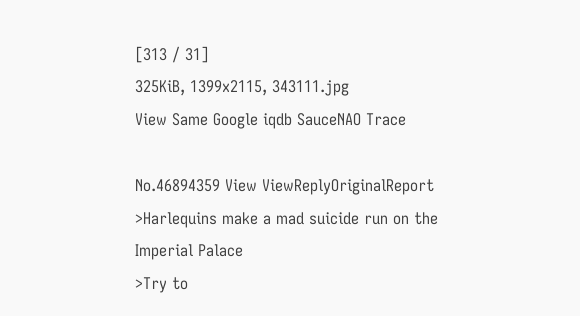[313 / 31]
325KiB, 1399x2115, 343111.jpg
View Same Google iqdb SauceNAO Trace

No.46894359 View ViewReplyOriginalReport
>Harlequins make a mad suicide run on the Imperial Palace
>Try to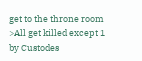get to the throne room
>All get killed except 1 by Custodes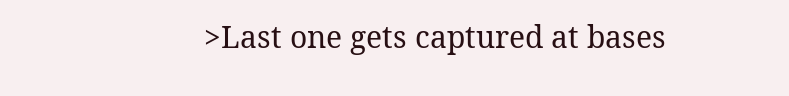>Last one gets captured at bases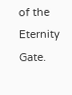of the Eternity Gate.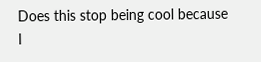Does this stop being cool because I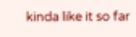kinda like it so far